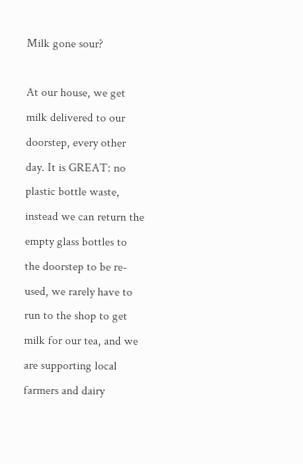Milk gone sour?

At our house, we get milk delivered to our doorstep, every other day. It is GREAT: no plastic bottle waste, instead we can return the empty glass bottles to the doorstep to be re-used, we rarely have to run to the shop to get milk for our tea, and we are supporting local farmers and dairy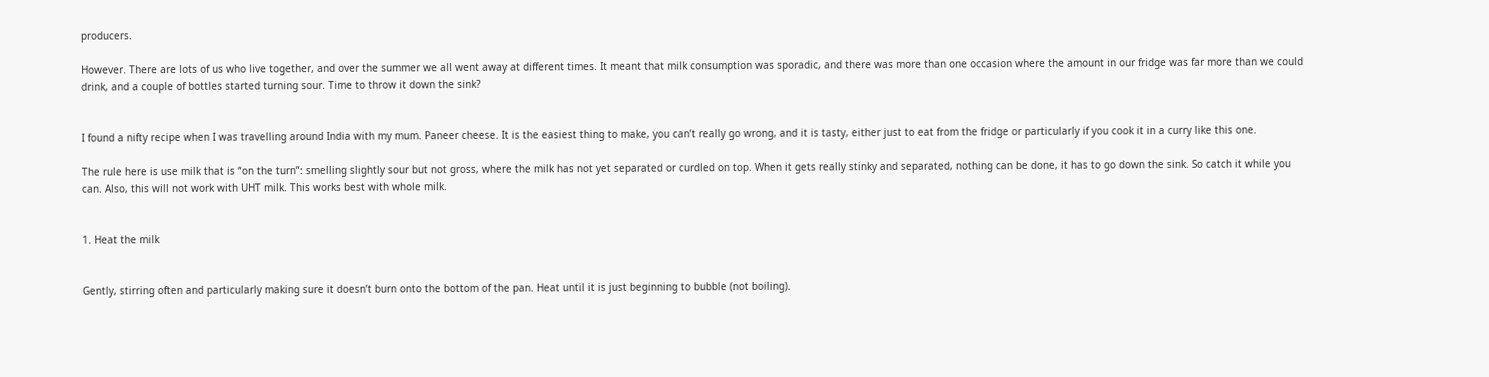producers.

However. There are lots of us who live together, and over the summer we all went away at different times. It meant that milk consumption was sporadic, and there was more than one occasion where the amount in our fridge was far more than we could drink, and a couple of bottles started turning sour. Time to throw it down the sink?


I found a nifty recipe when I was travelling around India with my mum. Paneer cheese. It is the easiest thing to make, you can’t really go wrong, and it is tasty, either just to eat from the fridge or particularly if you cook it in a curry like this one.

The rule here is use milk that is “on the turn”: smelling slightly sour but not gross, where the milk has not yet separated or curdled on top. When it gets really stinky and separated, nothing can be done, it has to go down the sink. So catch it while you can. Also, this will not work with UHT milk. This works best with whole milk.


1. Heat the milk


Gently, stirring often and particularly making sure it doesn’t burn onto the bottom of the pan. Heat until it is just beginning to bubble (not boiling).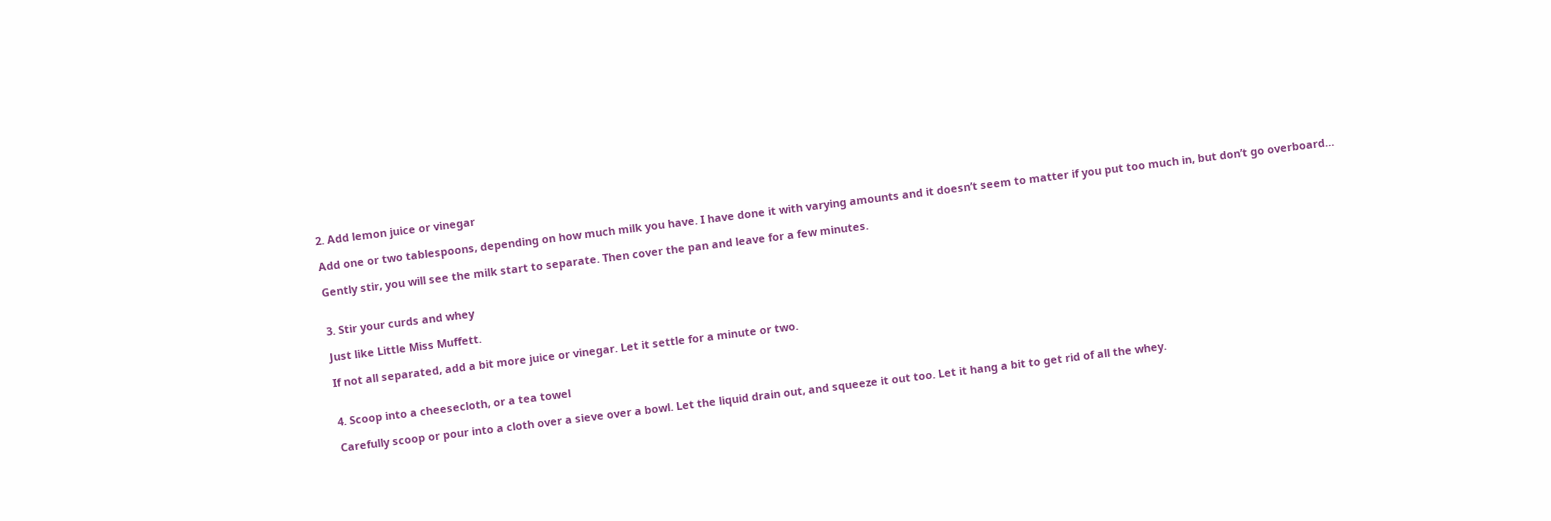2. Add lemon juice or vinegar

Add one or two tablespoons, depending on how much milk you have. I have done it with varying amounts and it doesn’t seem to matter if you put too much in, but don’t go overboard…

Gently stir, you will see the milk start to separate. Then cover the pan and leave for a few minutes.


3. Stir your curds and whey

Just like Little Miss Muffett.

If not all separated, add a bit more juice or vinegar. Let it settle for a minute or two.


4. Scoop into a cheesecloth, or a tea towel

Carefully scoop or pour into a cloth over a sieve over a bowl. Let the liquid drain out, and squeeze it out too. Let it hang a bit to get rid of all the whey.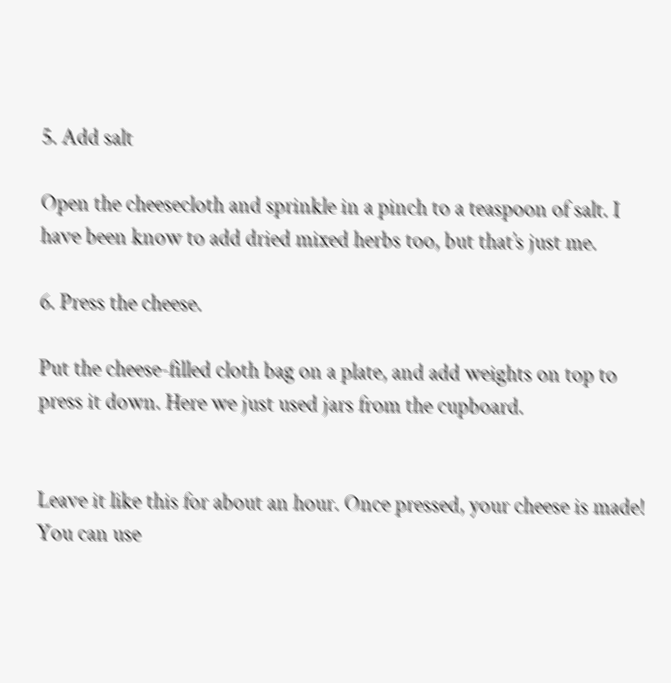5. Add salt

Open the cheesecloth and sprinkle in a pinch to a teaspoon of salt. I have been know to add dried mixed herbs too, but that’s just me.

6. Press the cheese.

Put the cheese-filled cloth bag on a plate, and add weights on top to press it down. Here we just used jars from the cupboard.


Leave it like this for about an hour. Once pressed, your cheese is made!  You can use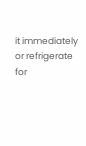it immediately or refrigerate for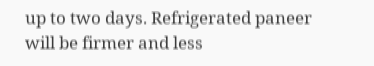up to two days. Refrigerated paneer will be firmer and less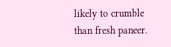likely to crumble than fresh paneer.